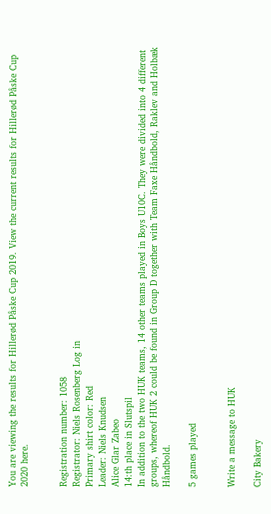You are viewing the results for Hillerød Påske Cup 2019. View the current results for Hillerød Påske Cup 2020 here.


Registration number: 1058
Registrator: Niels Rosenberg Log in
Primary shirt color: Red
Leader: Niels Knudsen
Alice Glar Zabeo
14:th place in Slutspil
In addition to the two HUK teams, 14 other teams played in Boys U10C. They were divided into 4 different groups, whereof HUK 2 could be found in Group D together with Team Faxe Håndbold, Raklev and Holbæk Håndbold.

5 games played


Write a message to HUK

City Bakery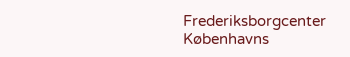Frederiksborgcenter Københavns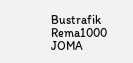Bustrafik Rema1000 JOMA